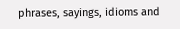phrases, sayings, idioms and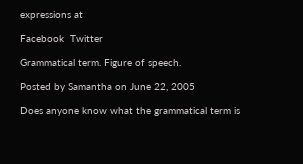expressions at

Facebook  Twitter

Grammatical term. Figure of speech.

Posted by Samantha on June 22, 2005

Does anyone know what the grammatical term is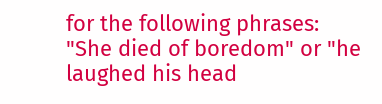for the following phrases: "She died of boredom" or "he laughed his head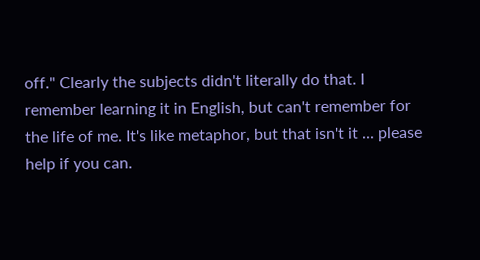off." Clearly the subjects didn't literally do that. I remember learning it in English, but can't remember for the life of me. It's like metaphor, but that isn't it ... please help if you can.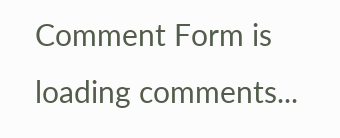Comment Form is loading comments...